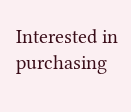Interested in purchasing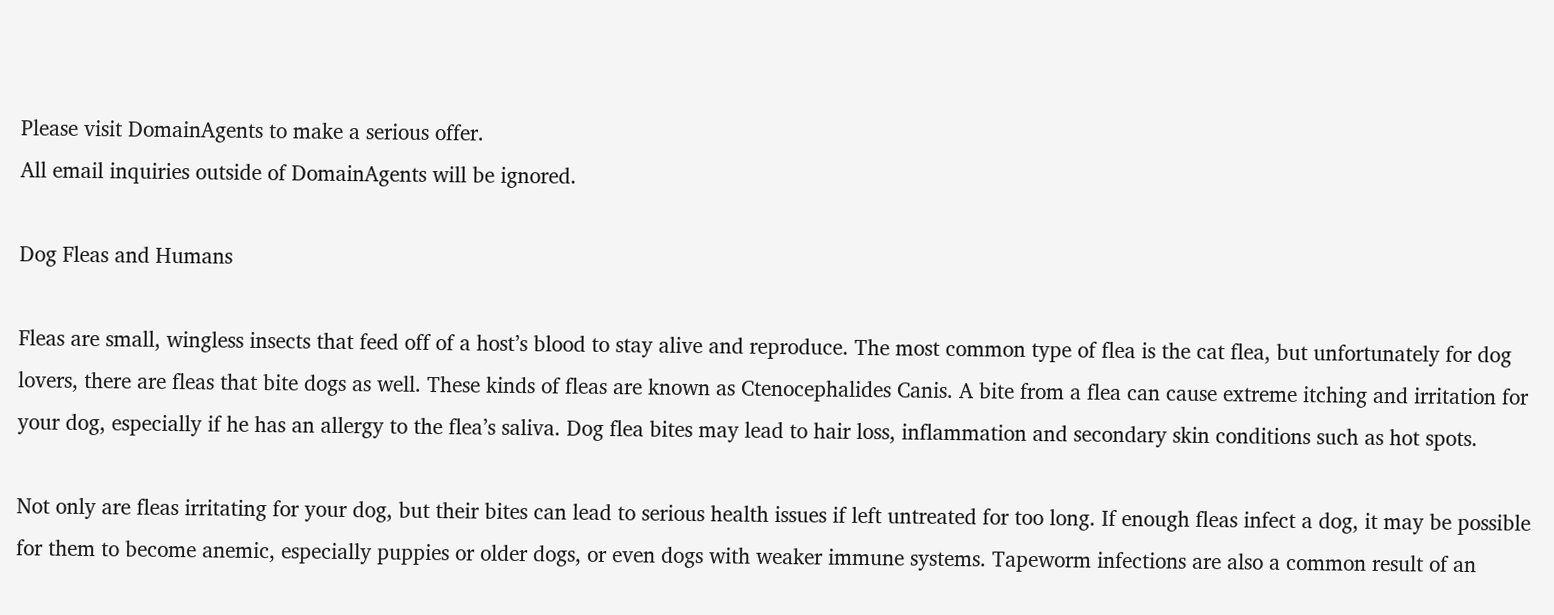Please visit DomainAgents to make a serious offer.
All email inquiries outside of DomainAgents will be ignored.

Dog Fleas and Humans

Fleas are small, wingless insects that feed off of a host’s blood to stay alive and reproduce. The most common type of flea is the cat flea, but unfortunately for dog lovers, there are fleas that bite dogs as well. These kinds of fleas are known as Ctenocephalides Canis. A bite from a flea can cause extreme itching and irritation for your dog, especially if he has an allergy to the flea’s saliva. Dog flea bites may lead to hair loss, inflammation and secondary skin conditions such as hot spots.

Not only are fleas irritating for your dog, but their bites can lead to serious health issues if left untreated for too long. If enough fleas infect a dog, it may be possible for them to become anemic, especially puppies or older dogs, or even dogs with weaker immune systems. Tapeworm infections are also a common result of an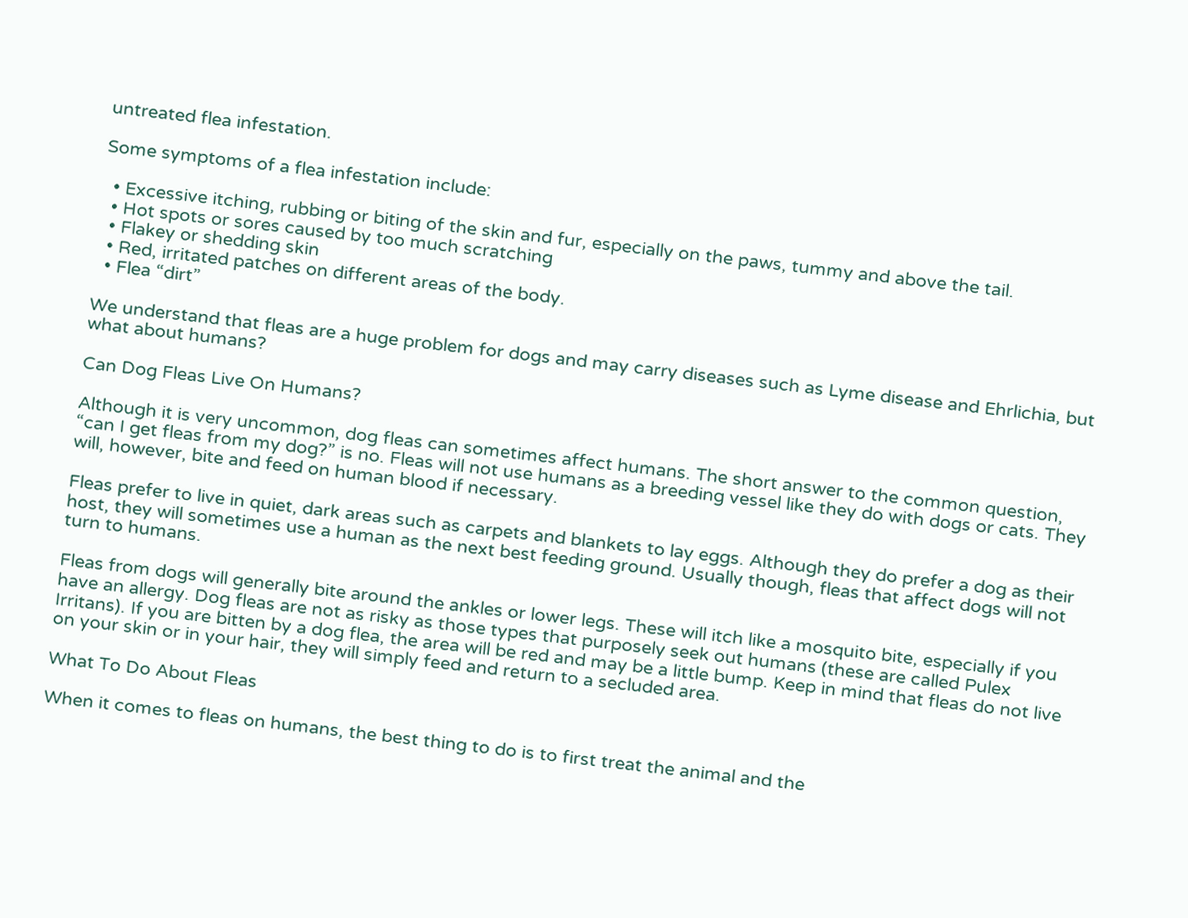untreated flea infestation.

Some symptoms of a flea infestation include:

  • Excessive itching, rubbing or biting of the skin and fur, especially on the paws, tummy and above the tail.
  • Hot spots or sores caused by too much scratching
  • Flakey or shedding skin
  • Red, irritated patches on different areas of the body.
  • Flea “dirt”

We understand that fleas are a huge problem for dogs and may carry diseases such as Lyme disease and Ehrlichia, but what about humans?

Can Dog Fleas Live On Humans?

Although it is very uncommon, dog fleas can sometimes affect humans. The short answer to the common question, “can I get fleas from my dog?” is no. Fleas will not use humans as a breeding vessel like they do with dogs or cats. They will, however, bite and feed on human blood if necessary.

Fleas prefer to live in quiet, dark areas such as carpets and blankets to lay eggs. Although they do prefer a dog as their host, they will sometimes use a human as the next best feeding ground. Usually though, fleas that affect dogs will not turn to humans.

Fleas from dogs will generally bite around the ankles or lower legs. These will itch like a mosquito bite, especially if you have an allergy. Dog fleas are not as risky as those types that purposely seek out humans (these are called Pulex Irritans). If you are bitten by a dog flea, the area will be red and may be a little bump. Keep in mind that fleas do not live on your skin or in your hair, they will simply feed and return to a secluded area.

What To Do About Fleas

When it comes to fleas on humans, the best thing to do is to first treat the animal and the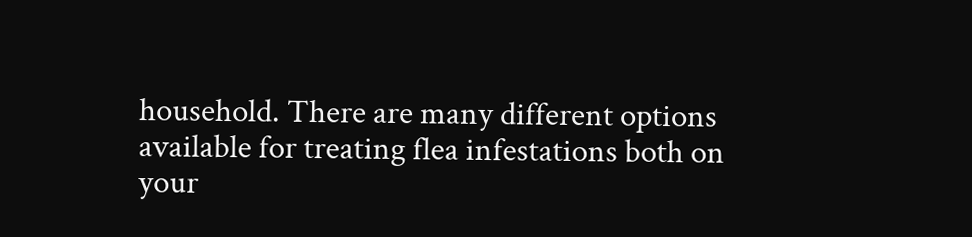household. There are many different options available for treating flea infestations both on your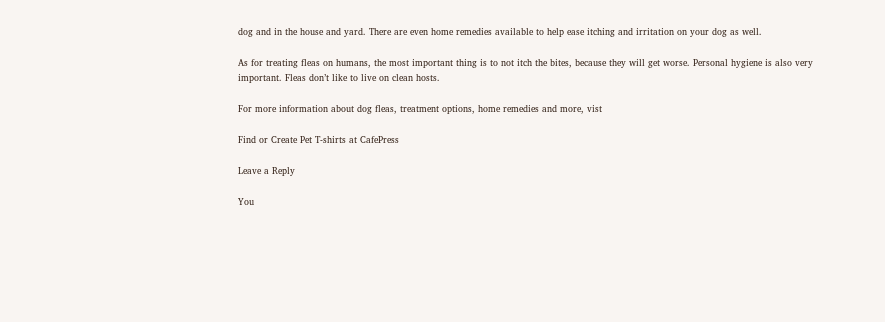dog and in the house and yard. There are even home remedies available to help ease itching and irritation on your dog as well.

As for treating fleas on humans, the most important thing is to not itch the bites, because they will get worse. Personal hygiene is also very important. Fleas don’t like to live on clean hosts.

For more information about dog fleas, treatment options, home remedies and more, vist

Find or Create Pet T-shirts at CafePress

Leave a Reply

You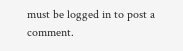must be logged in to post a comment.